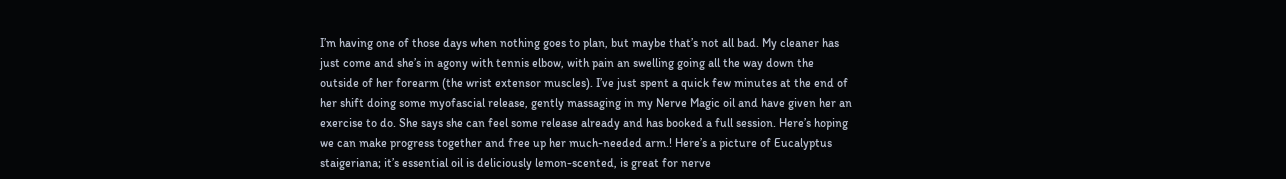I’m having one of those days when nothing goes to plan, but maybe that’s not all bad. My cleaner has just come and she’s in agony with tennis elbow, with pain an swelling going all the way down the outside of her forearm (the wrist extensor muscles). I’ve just spent a quick few minutes at the end of her shift doing some myofascial release, gently massaging in my Nerve Magic oil and have given her an exercise to do. She says she can feel some release already and has booked a full session. Here’s hoping we can make progress together and free up her much-needed arm.! Here’s a picture of Eucalyptus staigeriana; it’s essential oil is deliciously lemon-scented, is great for nerve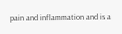pain and inflammation and is a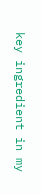key ingredient in my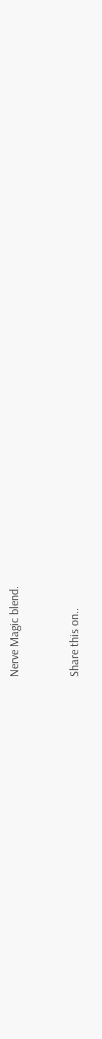Nerve Magic blend.


Share this on..